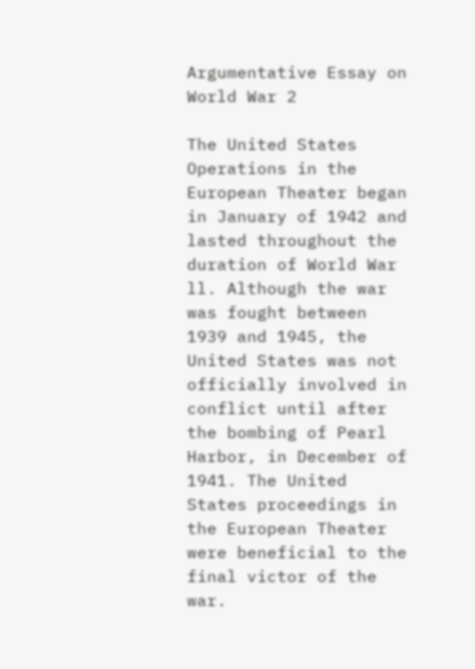Argumentative Essay on World War 2

The United States Operations in the European Theater began in January of 1942 and lasted throughout the duration of World War ll. Although the war was fought between 1939 and 1945, the United States was not officially involved in conflict until after the bombing of Pearl Harbor, in December of 1941. The United States proceedings in the European Theater were beneficial to the final victor of the war.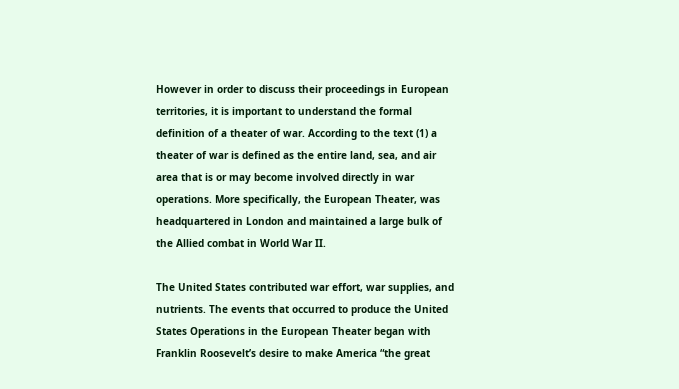However in order to discuss their proceedings in European territories, it is important to understand the formal definition of a theater of war. According to the text (1) a theater of war is defined as the entire land, sea, and air area that is or may become involved directly in war operations. More specifically, the European Theater, was headquartered in London and maintained a large bulk of the Allied combat in World War II.

The United States contributed war effort, war supplies, and nutrients. The events that occurred to produce the United States Operations in the European Theater began with Franklin Roosevelt’s desire to make America “the great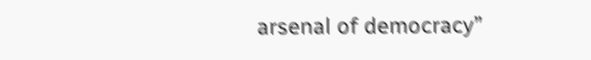arsenal of democracy”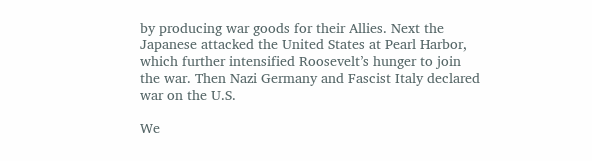by producing war goods for their Allies. Next the Japanese attacked the United States at Pearl Harbor, which further intensified Roosevelt’s hunger to join the war. Then Nazi Germany and Fascist Italy declared war on the U.S.

We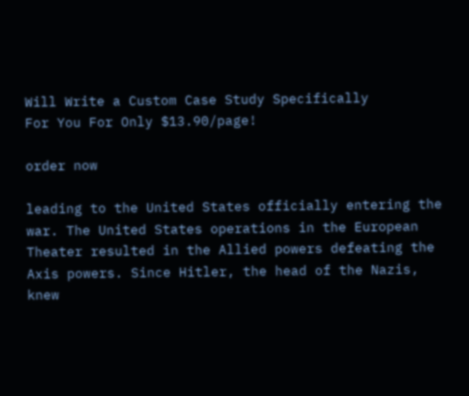Will Write a Custom Case Study Specifically
For You For Only $13.90/page!

order now

leading to the United States officially entering the war. The United States operations in the European Theater resulted in the Allied powers defeating the Axis powers. Since Hitler, the head of the Nazis, knew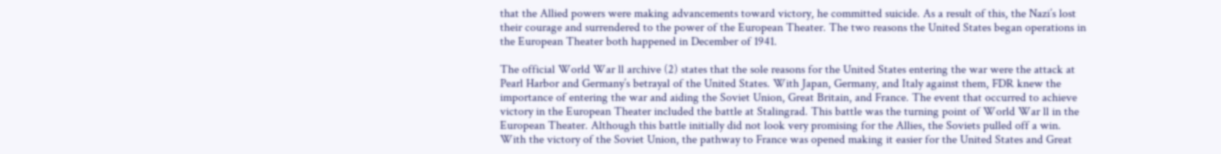that the Allied powers were making advancements toward victory, he committed suicide. As a result of this, the Nazi’s lost their courage and surrendered to the power of the European Theater. The two reasons the United States began operations in the European Theater both happened in December of 1941.

The official World War ll archive (2) states that the sole reasons for the United States entering the war were the attack at Pearl Harbor and Germany’s betrayal of the United States. With Japan, Germany, and Italy against them, FDR knew the importance of entering the war and aiding the Soviet Union, Great Britain, and France. The event that occurred to achieve victory in the European Theater included the battle at Stalingrad. This battle was the turning point of World War ll in the European Theater. Although this battle initially did not look very promising for the Allies, the Soviets pulled off a win. With the victory of the Soviet Union, the pathway to France was opened making it easier for the United States and Great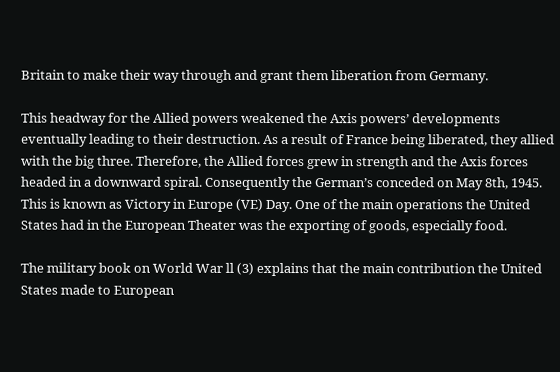Britain to make their way through and grant them liberation from Germany.

This headway for the Allied powers weakened the Axis powers’ developments eventually leading to their destruction. As a result of France being liberated, they allied with the big three. Therefore, the Allied forces grew in strength and the Axis forces headed in a downward spiral. Consequently the German’s conceded on May 8th, 1945. This is known as Victory in Europe (VE) Day. One of the main operations the United States had in the European Theater was the exporting of goods, especially food.

The military book on World War ll (3) explains that the main contribution the United States made to European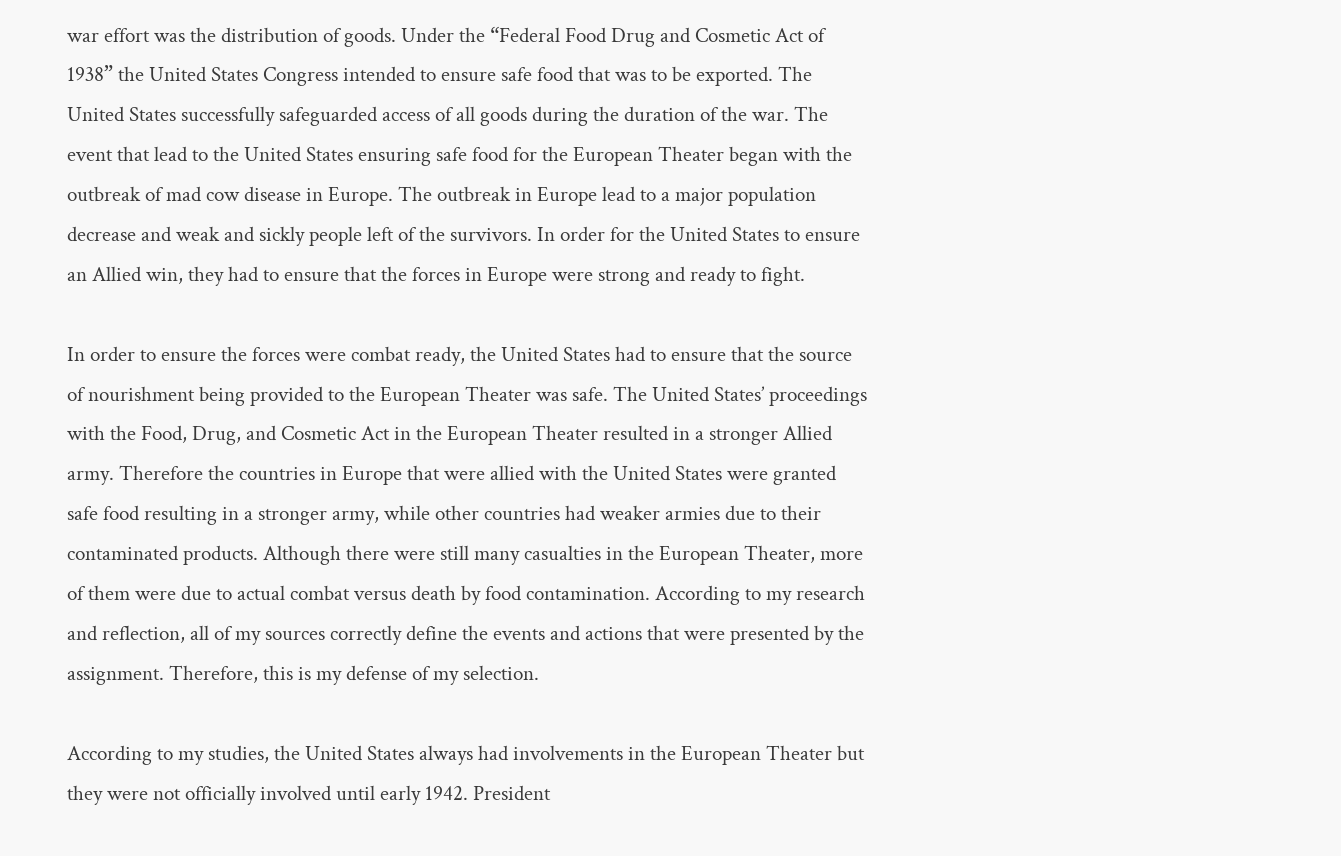war effort was the distribution of goods. Under the “Federal Food Drug and Cosmetic Act of 1938” the United States Congress intended to ensure safe food that was to be exported. The United States successfully safeguarded access of all goods during the duration of the war. The event that lead to the United States ensuring safe food for the European Theater began with the outbreak of mad cow disease in Europe. The outbreak in Europe lead to a major population decrease and weak and sickly people left of the survivors. In order for the United States to ensure an Allied win, they had to ensure that the forces in Europe were strong and ready to fight.

In order to ensure the forces were combat ready, the United States had to ensure that the source of nourishment being provided to the European Theater was safe. The United States’ proceedings with the Food, Drug, and Cosmetic Act in the European Theater resulted in a stronger Allied army. Therefore the countries in Europe that were allied with the United States were granted safe food resulting in a stronger army, while other countries had weaker armies due to their contaminated products. Although there were still many casualties in the European Theater, more of them were due to actual combat versus death by food contamination. According to my research and reflection, all of my sources correctly define the events and actions that were presented by the assignment. Therefore, this is my defense of my selection.

According to my studies, the United States always had involvements in the European Theater but they were not officially involved until early 1942. President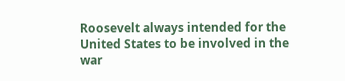Roosevelt always intended for the United States to be involved in the war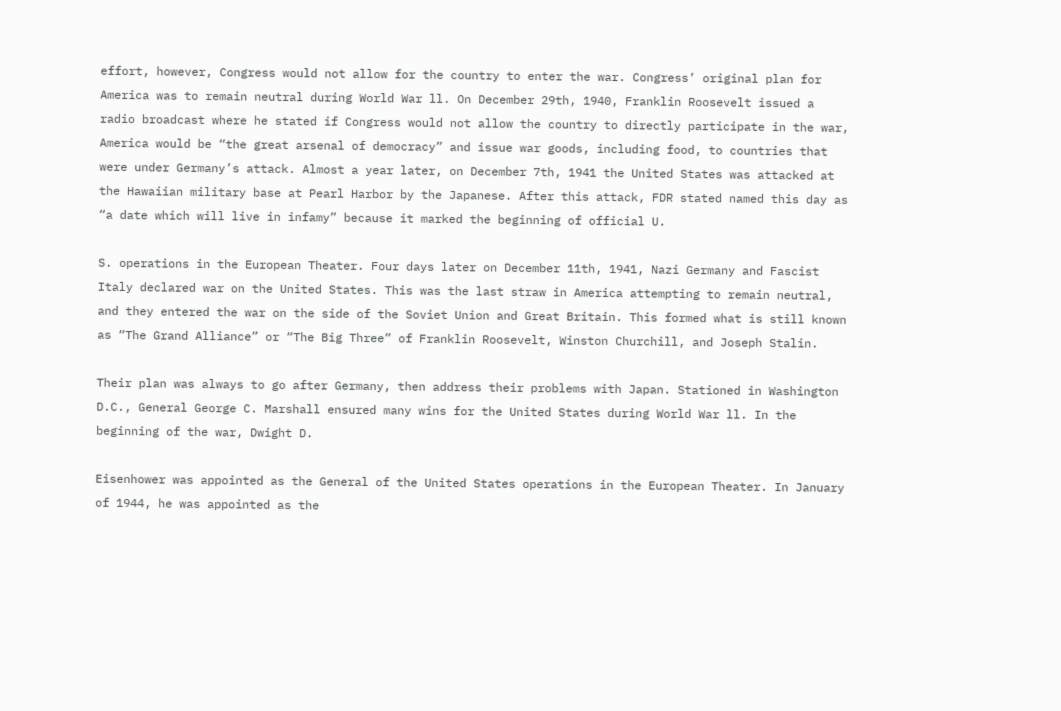effort, however, Congress would not allow for the country to enter the war. Congress’ original plan for America was to remain neutral during World War ll. On December 29th, 1940, Franklin Roosevelt issued a radio broadcast where he stated if Congress would not allow the country to directly participate in the war, America would be “the great arsenal of democracy” and issue war goods, including food, to countries that were under Germany’s attack. Almost a year later, on December 7th, 1941 the United States was attacked at the Hawaiian military base at Pearl Harbor by the Japanese. After this attack, FDR stated named this day as “a date which will live in infamy” because it marked the beginning of official U.

S. operations in the European Theater. Four days later on December 11th, 1941, Nazi Germany and Fascist Italy declared war on the United States. This was the last straw in America attempting to remain neutral, and they entered the war on the side of the Soviet Union and Great Britain. This formed what is still known as “The Grand Alliance” or “The Big Three” of Franklin Roosevelt, Winston Churchill, and Joseph Stalin.

Their plan was always to go after Germany, then address their problems with Japan. Stationed in Washington D.C., General George C. Marshall ensured many wins for the United States during World War ll. In the beginning of the war, Dwight D.

Eisenhower was appointed as the General of the United States operations in the European Theater. In January of 1944, he was appointed as the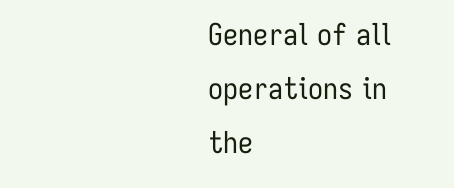General of all operations in the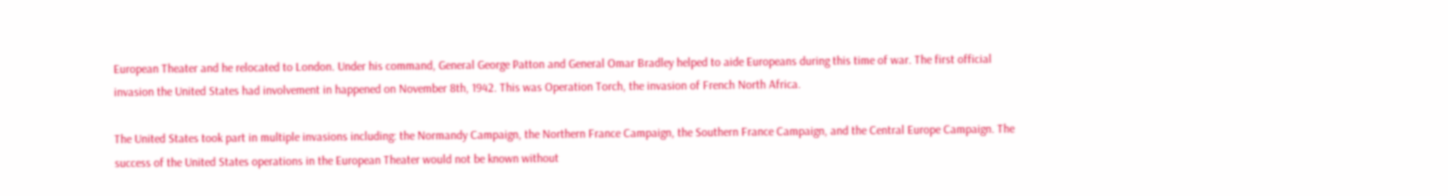European Theater and he relocated to London. Under his command, General George Patton and General Omar Bradley helped to aide Europeans during this time of war. The first official invasion the United States had involvement in happened on November 8th, 1942. This was Operation Torch, the invasion of French North Africa.

The United States took part in multiple invasions including: the Normandy Campaign, the Northern France Campaign, the Southern France Campaign, and the Central Europe Campaign. The success of the United States operations in the European Theater would not be known without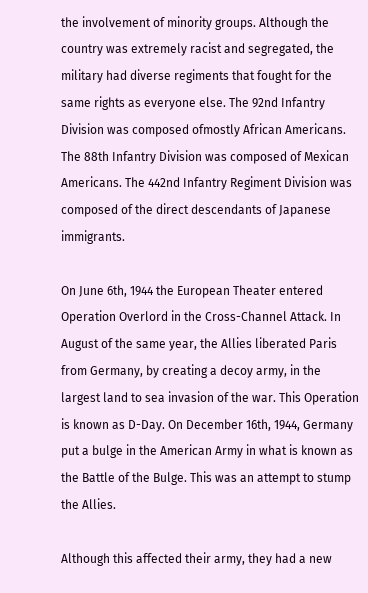the involvement of minority groups. Although the country was extremely racist and segregated, the military had diverse regiments that fought for the same rights as everyone else. The 92nd Infantry Division was composed ofmostly African Americans. The 88th Infantry Division was composed of Mexican Americans. The 442nd Infantry Regiment Division was composed of the direct descendants of Japanese immigrants.

On June 6th, 1944 the European Theater entered Operation Overlord in the Cross-Channel Attack. In August of the same year, the Allies liberated Paris from Germany, by creating a decoy army, in the largest land to sea invasion of the war. This Operation is known as D-Day. On December 16th, 1944, Germany put a bulge in the American Army in what is known as the Battle of the Bulge. This was an attempt to stump the Allies.

Although this affected their army, they had a new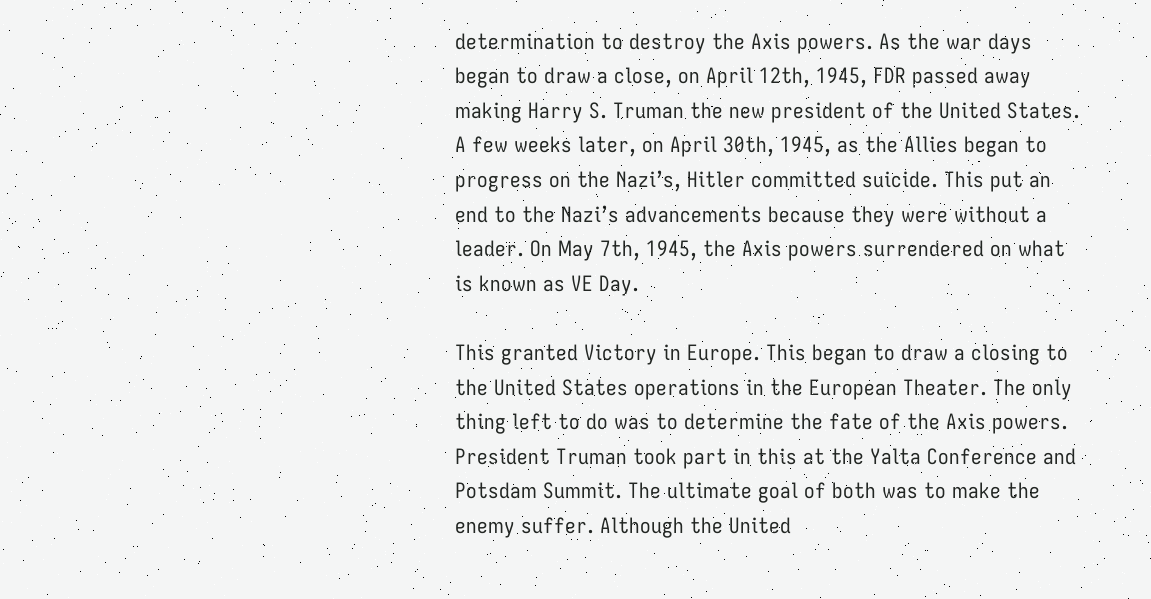determination to destroy the Axis powers. As the war days began to draw a close, on April 12th, 1945, FDR passed away making Harry S. Truman the new president of the United States. A few weeks later, on April 30th, 1945, as the Allies began to progress on the Nazi’s, Hitler committed suicide. This put an end to the Nazi’s advancements because they were without a leader. On May 7th, 1945, the Axis powers surrendered on what is known as VE Day.

This granted Victory in Europe. This began to draw a closing to the United States operations in the European Theater. The only thing left to do was to determine the fate of the Axis powers. President Truman took part in this at the Yalta Conference and Potsdam Summit. The ultimate goal of both was to make the enemy suffer. Although the United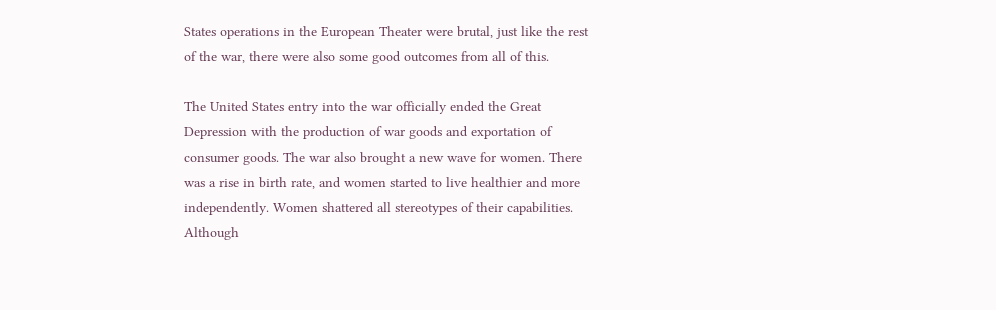States operations in the European Theater were brutal, just like the rest of the war, there were also some good outcomes from all of this.

The United States entry into the war officially ended the Great Depression with the production of war goods and exportation of consumer goods. The war also brought a new wave for women. There was a rise in birth rate, and women started to live healthier and more independently. Women shattered all stereotypes of their capabilities. Although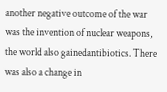another negative outcome of the war was the invention of nuclear weapons, the world also gainedantibiotics. There was also a change in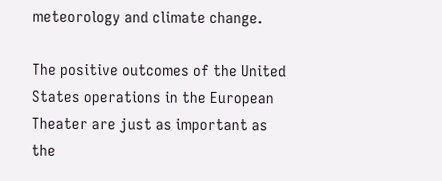meteorology and climate change.

The positive outcomes of the United States operations in the European Theater are just as important as the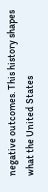negative outcomes. This history shapes what the United States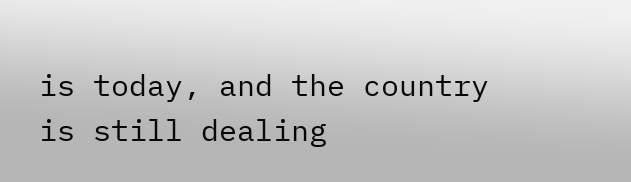is today, and the country is still dealing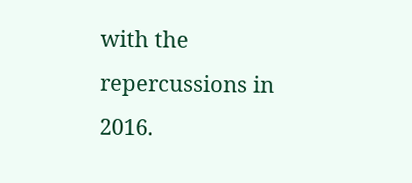with the repercussions in 2016.